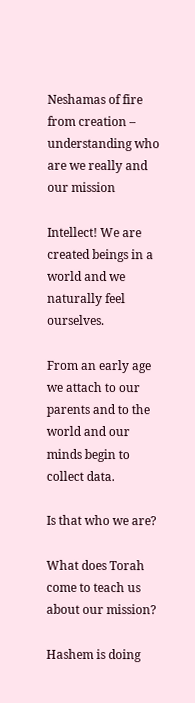Neshamas of fire from creation – understanding who are we really and our mission

Intellect! We are created beings in a world and we naturally feel ourselves.

From an early age we attach to our parents and to the world and our minds begin to collect data.

Is that who we are?

What does Torah come to teach us about our mission?

Hashem is doing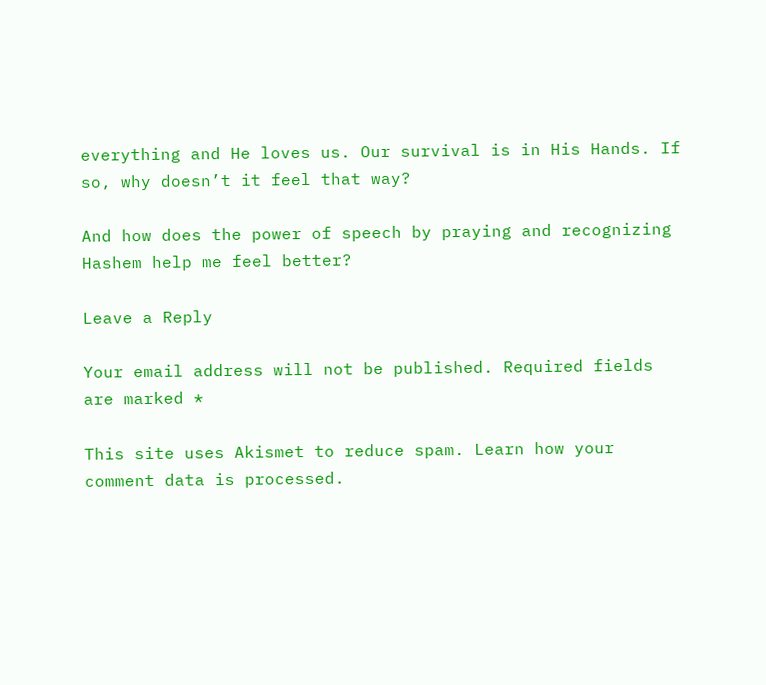everything and He loves us. Our survival is in His Hands. If so, why doesn’t it feel that way?

And how does the power of speech by praying and recognizing Hashem help me feel better?

Leave a Reply

Your email address will not be published. Required fields are marked *

This site uses Akismet to reduce spam. Learn how your comment data is processed.